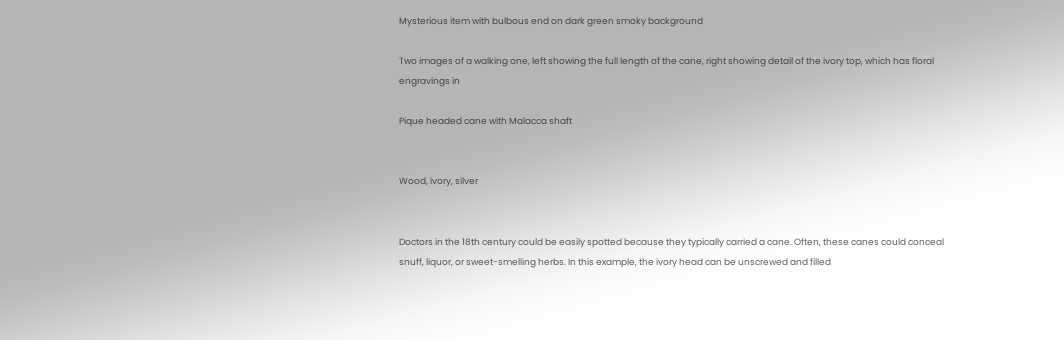Mysterious item with bulbous end on dark green smoky background

Two images of a walking one, left showing the full length of the cane, right showing detail of the ivory top, which has floral engravings in

Pique headed cane with Malacca shaft


Wood, ivory, silver


Doctors in the 18th century could be easily spotted because they typically carried a cane. Often, these canes could conceal snuff, liquor, or sweet-smelling herbs. In this example, the ivory head can be unscrewed and filled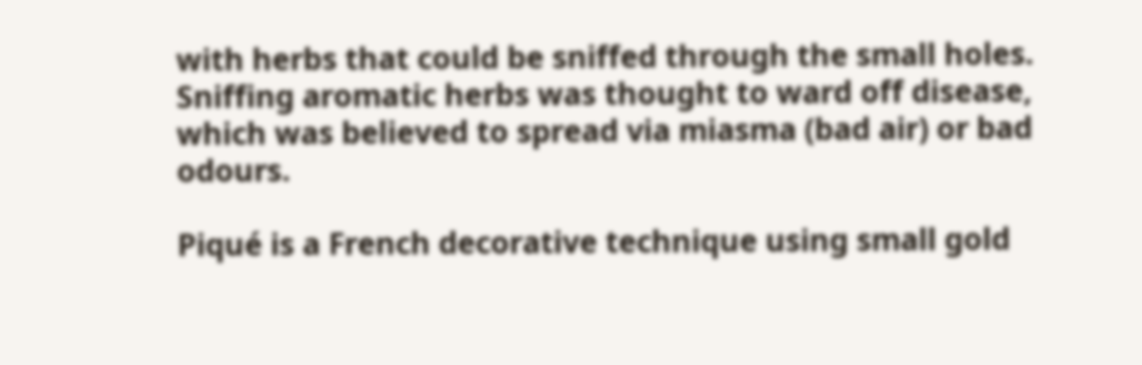with herbs that could be sniffed through the small holes. Sniffing aromatic herbs was thought to ward off disease, which was believed to spread via miasma (bad air) or bad odours.

Piqué is a French decorative technique using small gold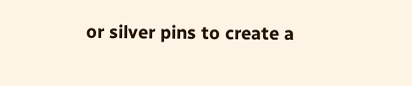or silver pins to create a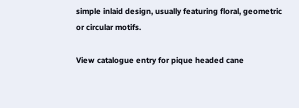simple inlaid design, usually featuring floral, geometric or circular motifs.

View catalogue entry for pique headed cane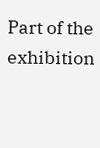Part of the exhibition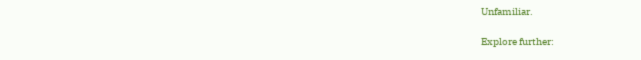Unfamiliar.

Explore further: